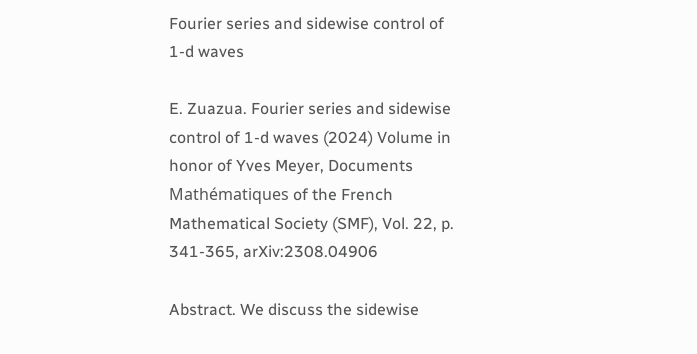Fourier series and sidewise control of 1-d waves

E. Zuazua. Fourier series and sidewise control of 1-d waves (2024) Volume in honor of Yves Meyer, Documents Mathématiques of the French Mathematical Society (SMF), Vol. 22, p. 341-365, arXiv:2308.04906

Abstract. We discuss the sidewise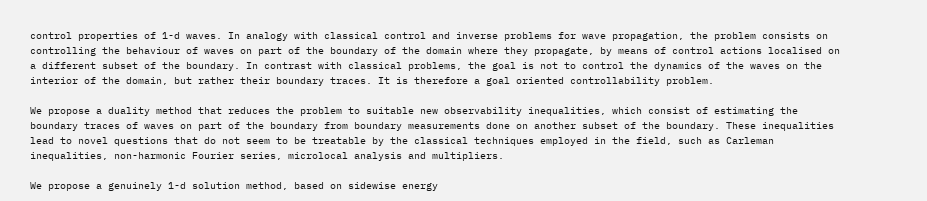control properties of 1-d waves. In analogy with classical control and inverse problems for wave propagation, the problem consists on controlling the behaviour of waves on part of the boundary of the domain where they propagate, by means of control actions localised on a different subset of the boundary. In contrast with classical problems, the goal is not to control the dynamics of the waves on the interior of the domain, but rather their boundary traces. It is therefore a goal oriented controllability problem.

We propose a duality method that reduces the problem to suitable new observability inequalities, which consist of estimating the boundary traces of waves on part of the boundary from boundary measurements done on another subset of the boundary. These inequalities lead to novel questions that do not seem to be treatable by the classical techniques employed in the field, such as Carleman inequalities, non-harmonic Fourier series, microlocal analysis and multipliers.

We propose a genuinely 1-d solution method, based on sidewise energy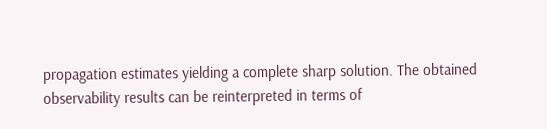propagation estimates yielding a complete sharp solution. The obtained observability results can be reinterpreted in terms of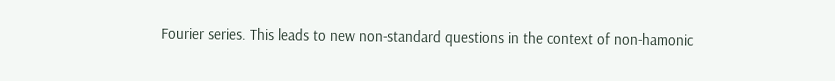Fourier series. This leads to new non-standard questions in the context of non-hamonic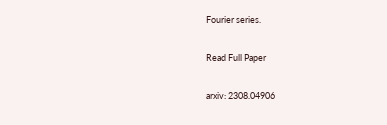Fourier series.

Read Full Paper

arxiv: 2308.04906